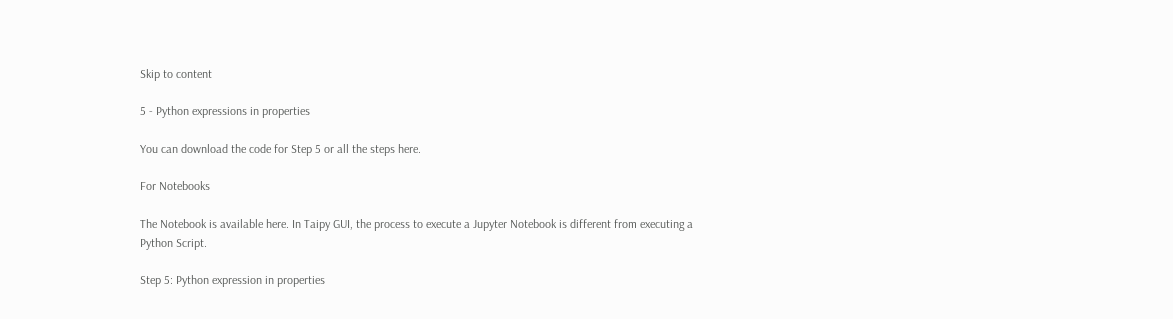Skip to content

5 - Python expressions in properties

You can download the code for Step 5 or all the steps here.

For Notebooks

The Notebook is available here. In Taipy GUI, the process to execute a Jupyter Notebook is different from executing a Python Script.

Step 5: Python expression in properties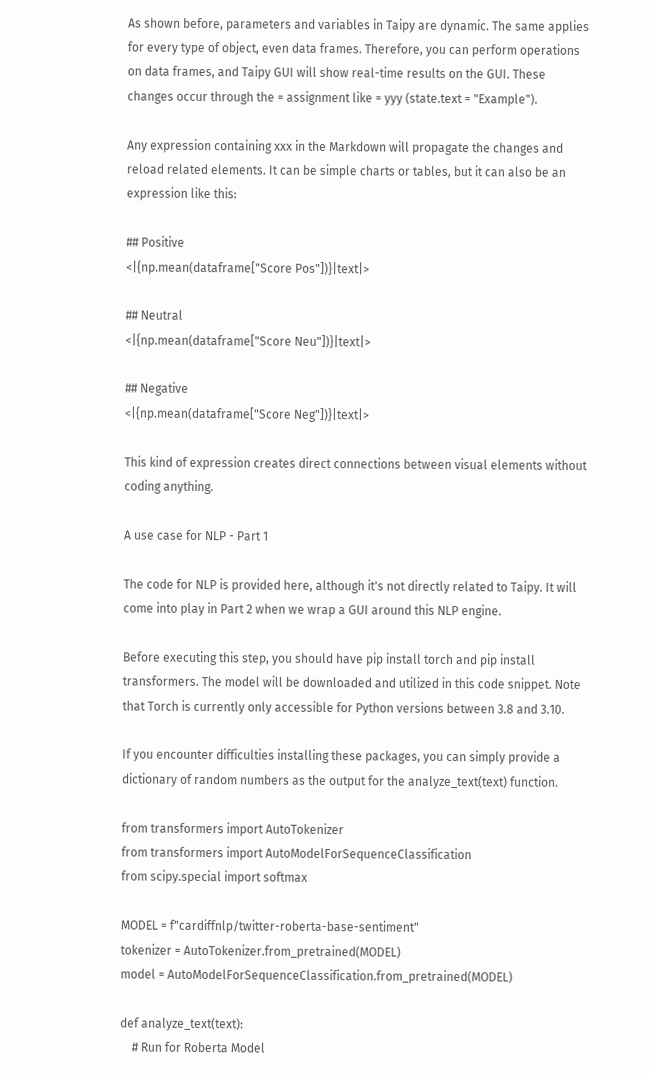As shown before, parameters and variables in Taipy are dynamic. The same applies for every type of object, even data frames. Therefore, you can perform operations on data frames, and Taipy GUI will show real-time results on the GUI. These changes occur through the = assignment like = yyy (state.text = "Example").

Any expression containing xxx in the Markdown will propagate the changes and reload related elements. It can be simple charts or tables, but it can also be an expression like this:

## Positive
<|{np.mean(dataframe["Score Pos"])}|text|>

## Neutral
<|{np.mean(dataframe["Score Neu"])}|text|>

## Negative
<|{np.mean(dataframe["Score Neg"])}|text|>

This kind of expression creates direct connections between visual elements without coding anything.

A use case for NLP - Part 1

The code for NLP is provided here, although it's not directly related to Taipy. It will come into play in Part 2 when we wrap a GUI around this NLP engine.

Before executing this step, you should have pip install torch and pip install transformers. The model will be downloaded and utilized in this code snippet. Note that Torch is currently only accessible for Python versions between 3.8 and 3.10.

If you encounter difficulties installing these packages, you can simply provide a dictionary of random numbers as the output for the analyze_text(text) function.

from transformers import AutoTokenizer
from transformers import AutoModelForSequenceClassification
from scipy.special import softmax

MODEL = f"cardiffnlp/twitter-roberta-base-sentiment"
tokenizer = AutoTokenizer.from_pretrained(MODEL)
model = AutoModelForSequenceClassification.from_pretrained(MODEL)

def analyze_text(text):
    # Run for Roberta Model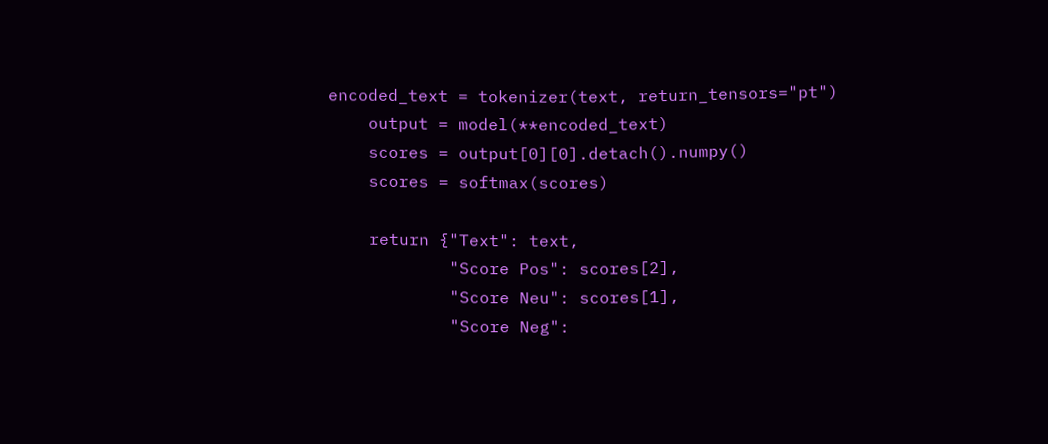encoded_text = tokenizer(text, return_tensors="pt")
    output = model(**encoded_text)
    scores = output[0][0].detach().numpy()
    scores = softmax(scores)

    return {"Text": text,
            "Score Pos": scores[2],
            "Score Neu": scores[1],
            "Score Neg":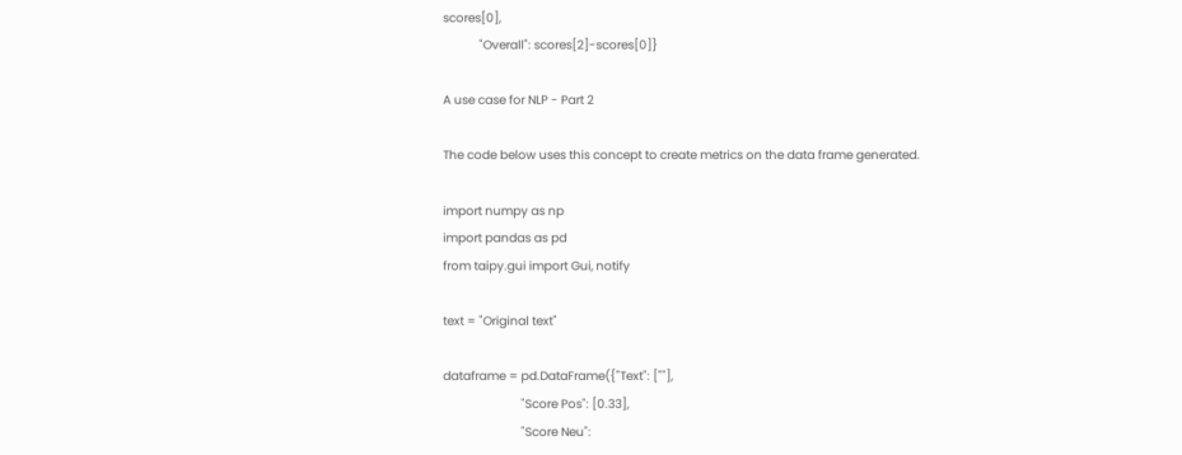scores[0],
            "Overall": scores[2]-scores[0]}

A use case for NLP - Part 2

The code below uses this concept to create metrics on the data frame generated.

import numpy as np
import pandas as pd
from taipy.gui import Gui, notify

text = "Original text"

dataframe = pd.DataFrame({"Text": [""],
                          "Score Pos": [0.33],
                          "Score Neu":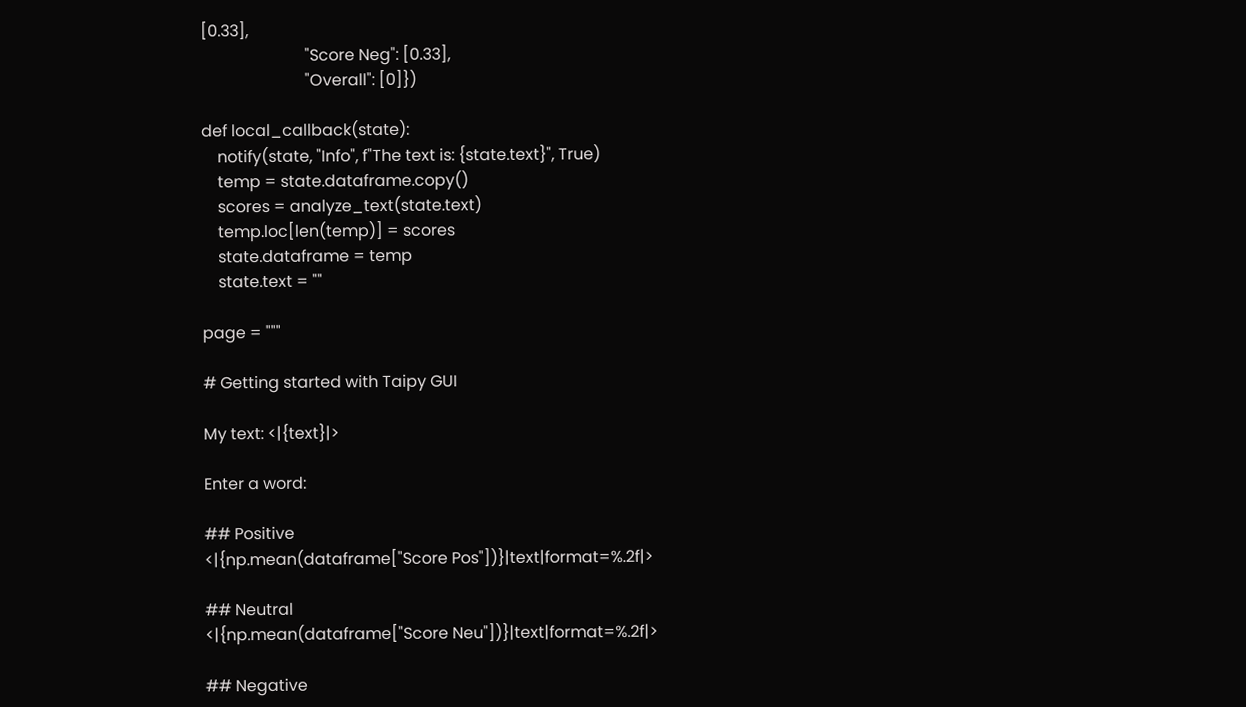[0.33],
                          "Score Neg": [0.33],
                          "Overall": [0]})

def local_callback(state):
    notify(state, "Info", f"The text is: {state.text}", True)
    temp = state.dataframe.copy()
    scores = analyze_text(state.text)
    temp.loc[len(temp)] = scores
    state.dataframe = temp
    state.text = ""

page = """

# Getting started with Taipy GUI

My text: <|{text}|>

Enter a word:

## Positive
<|{np.mean(dataframe["Score Pos"])}|text|format=%.2f|>

## Neutral
<|{np.mean(dataframe["Score Neu"])}|text|format=%.2f|>

## Negative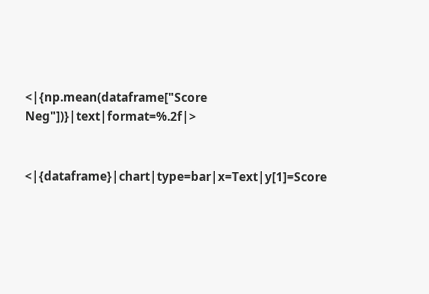<|{np.mean(dataframe["Score Neg"])}|text|format=%.2f|>


<|{dataframe}|chart|type=bar|x=Text|y[1]=Score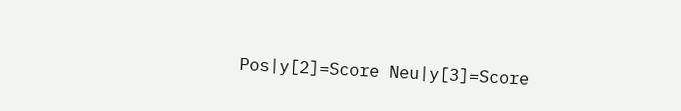Pos|y[2]=Score Neu|y[3]=Score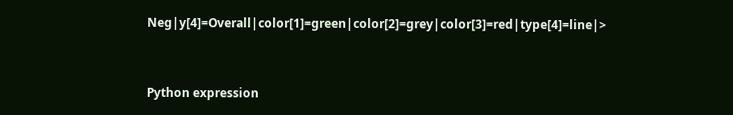Neg|y[4]=Overall|color[1]=green|color[2]=grey|color[3]=red|type[4]=line|>


Python expression